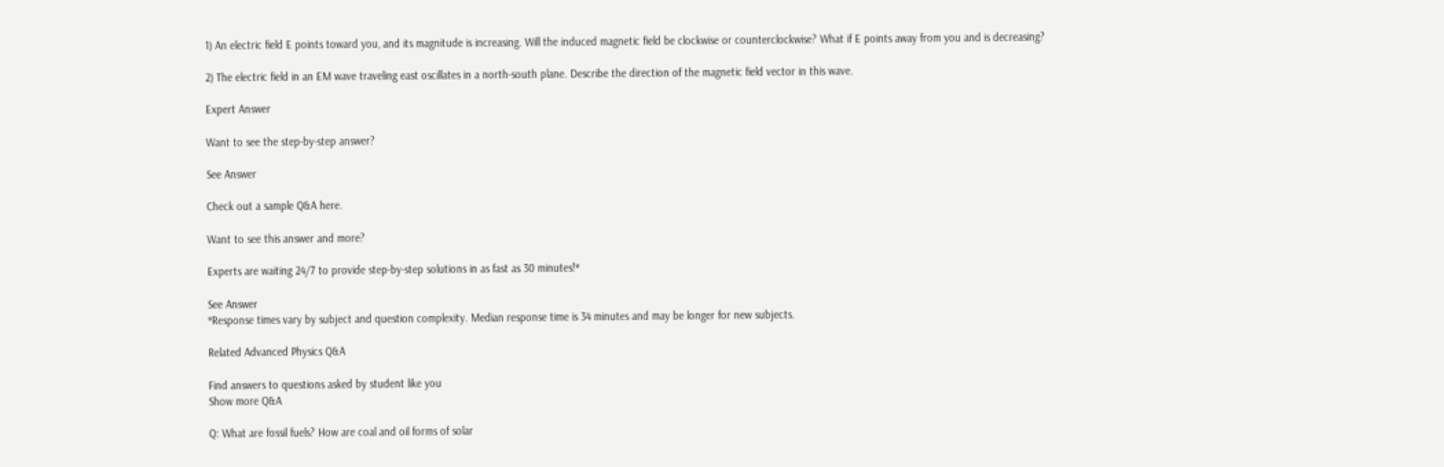1) An electric field E points toward you, and its magnitude is increasing. Will the induced magnetic field be clockwise or counterclockwise? What if E points away from you and is decreasing?

2) The electric field in an EM wave traveling east oscillates in a north-south plane. Describe the direction of the magnetic field vector in this wave.

Expert Answer

Want to see the step-by-step answer?

See Answer

Check out a sample Q&A here.

Want to see this answer and more?

Experts are waiting 24/7 to provide step-by-step solutions in as fast as 30 minutes!*

See Answer
*Response times vary by subject and question complexity. Median response time is 34 minutes and may be longer for new subjects.

Related Advanced Physics Q&A

Find answers to questions asked by student like you
Show more Q&A

Q: What are fossil fuels? How are coal and oil forms of solar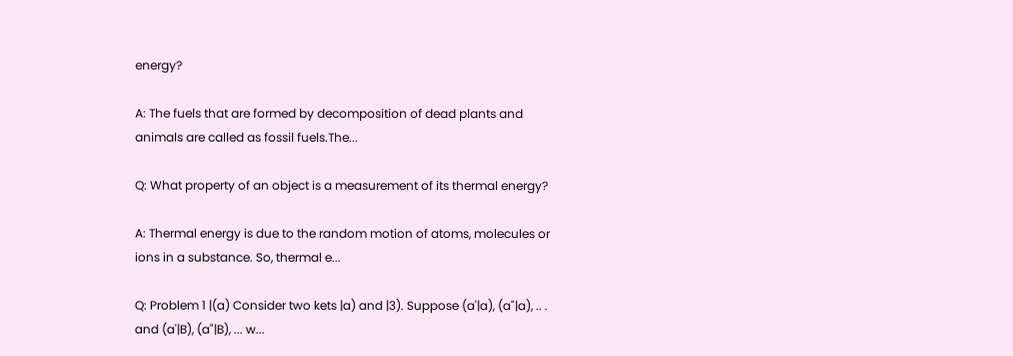energy?

A: The fuels that are formed by decomposition of dead plants and animals are called as fossil fuels.The...

Q: What property of an object is a measurement of its thermal energy?

A: Thermal energy is due to the random motion of atoms, molecules or ions in a substance. So, thermal e...

Q: Problem 1 |(a) Consider two kets |a) and |3). Suppose (a'|a), (a"|a), .. . and (a'|B), (a"|B), ... w...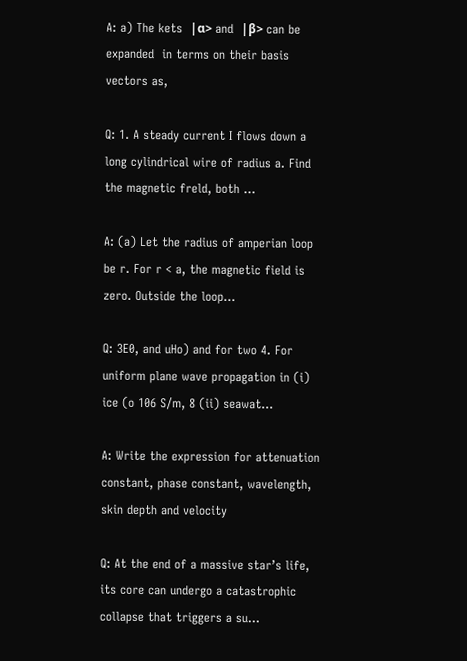A: a) The kets  |α> and  |β> can be expanded  in terms on their basis vectors as,

Q: 1. A steady current I flows down a long cylindrical wire of radius a. Find the magnetic freld, both ...

A: (a) Let the radius of amperian loop be r. For r < a, the magnetic field is zero. Outside the loop...

Q: 3E0, and uHo) and for two 4. For uniform plane wave propagation in (i) ice (o 106 S/m, 8 (ii) seawat...

A: Write the expression for attenuation constant, phase constant, wavelength, skin depth and velocity

Q: At the end of a massive star’s life, its core can undergo a catastrophic collapse that triggers a su...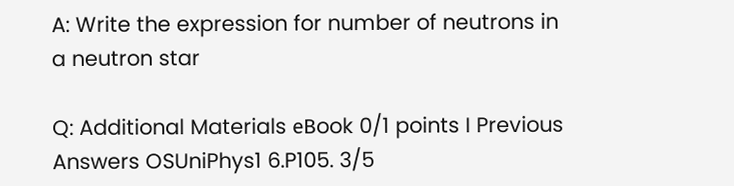A: Write the expression for number of neutrons in a neutron star

Q: Additional Materials еВook 0/1 points I Previous Answers OSUniPhys1 6.P105. 3/5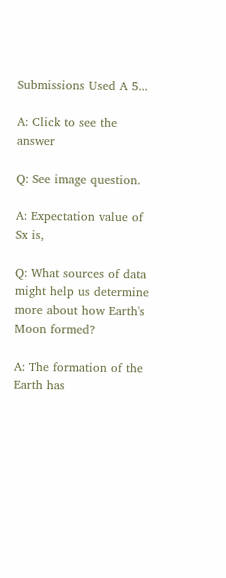Submissions Used A 5...

A: Click to see the answer

Q: See image question.

A: Expectation value of Sx is,

Q: What sources of data might help us determine more about how Earth's Moon formed?

A: The formation of the Earth has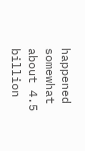happened somewhat about 4.5 billion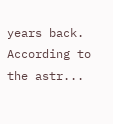years back. According to the astr...